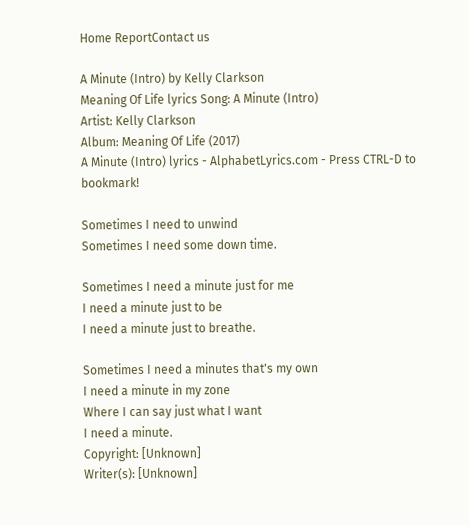Home ReportContact us

A Minute (Intro) by Kelly Clarkson
Meaning Of Life lyrics Song: A Minute (Intro)
Artist: Kelly Clarkson
Album: Meaning Of Life (2017)
A Minute (Intro) lyrics - AlphabetLyrics.com - Press CTRL-D to bookmark!

Sometimes I need to unwind
Sometimes I need some down time.

Sometimes I need a minute just for me
I need a minute just to be
I need a minute just to breathe.

Sometimes I need a minutes that's my own
I need a minute in my zone
Where I can say just what I want
I need a minute.
Copyright: [Unknown]
Writer(s): [Unknown]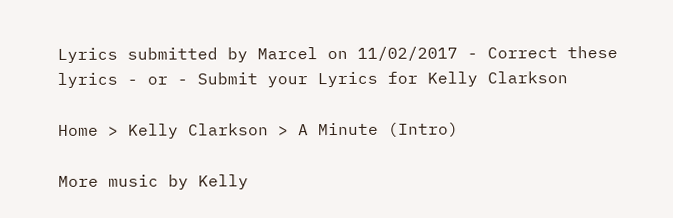Lyrics submitted by Marcel on 11/02/2017 - Correct these lyrics - or - Submit your Lyrics for Kelly Clarkson

Home > Kelly Clarkson > A Minute (Intro)

More music by Kelly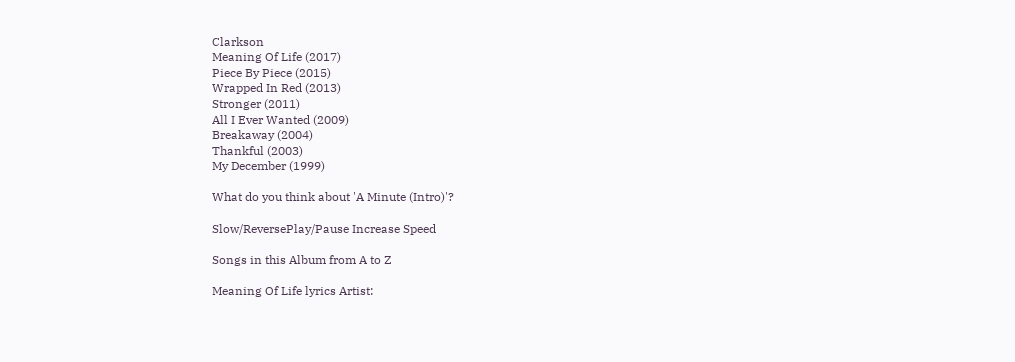Clarkson
Meaning Of Life (2017)
Piece By Piece (2015)
Wrapped In Red (2013)
Stronger (2011)
All I Ever Wanted (2009)
Breakaway (2004)
Thankful (2003)
My December (1999)

What do you think about 'A Minute (Intro)'?

Slow/ReversePlay/Pause Increase Speed

Songs in this Album from A to Z

Meaning Of Life lyrics Artist: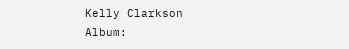Kelly Clarkson
Album: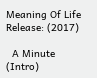Meaning Of Life
Release: (2017)

  A Minute (Intro)